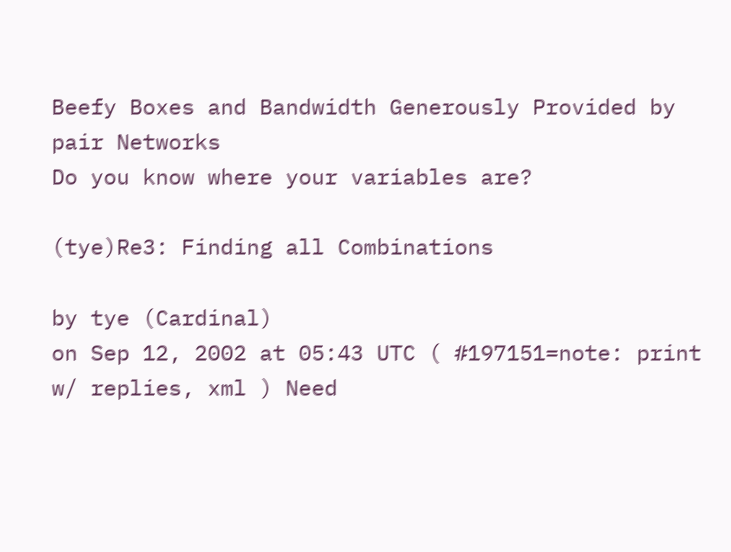Beefy Boxes and Bandwidth Generously Provided by pair Networks
Do you know where your variables are?

(tye)Re3: Finding all Combinations

by tye (Cardinal)
on Sep 12, 2002 at 05:43 UTC ( #197151=note: print w/ replies, xml ) Need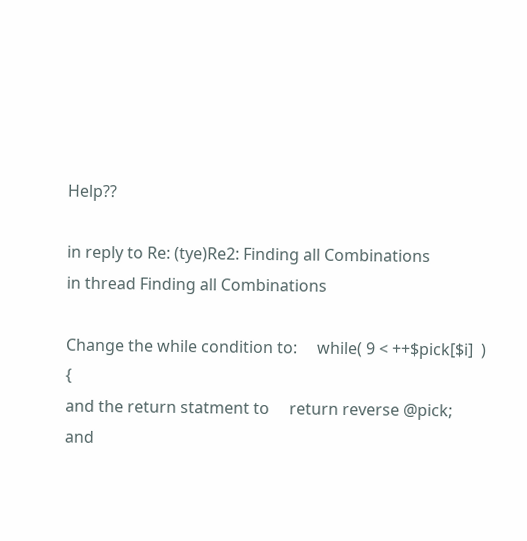Help??

in reply to Re: (tye)Re2: Finding all Combinations
in thread Finding all Combinations

Change the while condition to:     while( 9 < ++$pick[$i]  ) {
and the return statment to     return reverse @pick;
and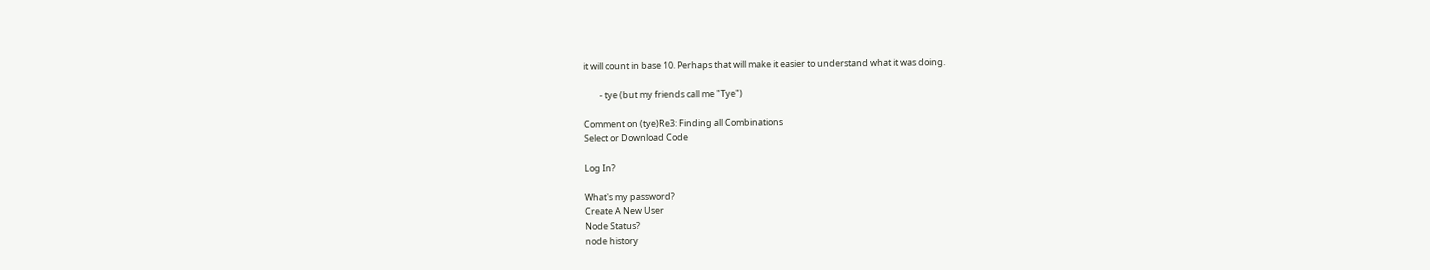it will count in base 10. Perhaps that will make it easier to understand what it was doing.

        - tye (but my friends call me "Tye")

Comment on (tye)Re3: Finding all Combinations
Select or Download Code

Log In?

What's my password?
Create A New User
Node Status?
node history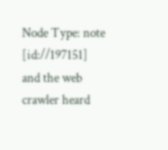Node Type: note [id://197151]
and the web crawler heard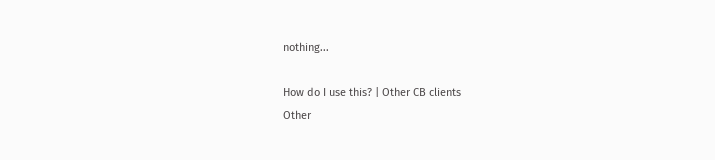nothing...

How do I use this? | Other CB clients
Other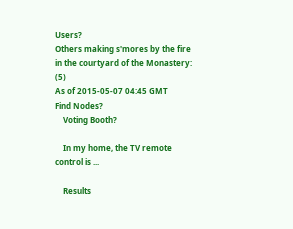Users?
Others making s'mores by the fire in the courtyard of the Monastery: (5)
As of 2015-05-07 04:45 GMT
Find Nodes?
    Voting Booth?

    In my home, the TV remote control is ...

    Results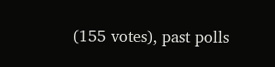(155 votes), past polls